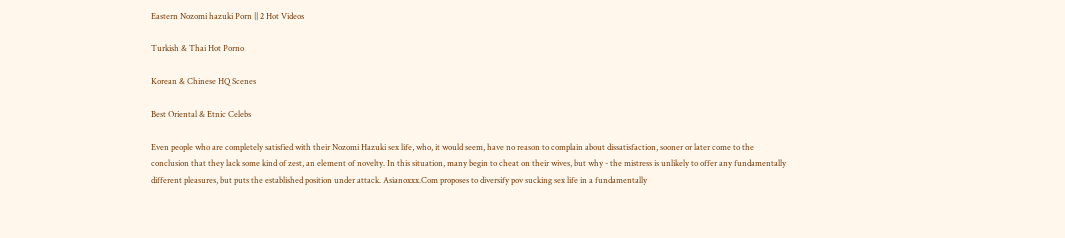Eastern Nozomi hazuki Porn || 2 Hot Videos

Turkish & Thai Hot Porno

Korean & Chinese HQ Scenes

Best Oriental & Etnic Celebs

Even people who are completely satisfied with their Nozomi Hazuki sex life, who, it would seem, have no reason to complain about dissatisfaction, sooner or later come to the conclusion that they lack some kind of zest, an element of novelty. In this situation, many begin to cheat on their wives, but why - the mistress is unlikely to offer any fundamentally different pleasures, but puts the established position under attack. Asianoxxx.Com proposes to diversify pov sucking sex life in a fundamentally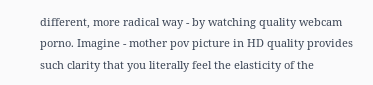different, more radical way - by watching quality webcam porno. Imagine - mother pov picture in HD quality provides such clarity that you literally feel the elasticity of the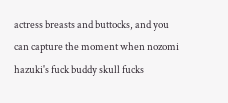actress breasts and buttocks, and you can capture the moment when nozomi hazuki's fuck buddy skull fucks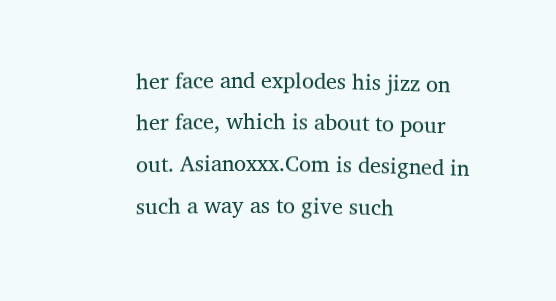her face and explodes his jizz on her face, which is about to pour out. Asianoxxx.Com is designed in such a way as to give such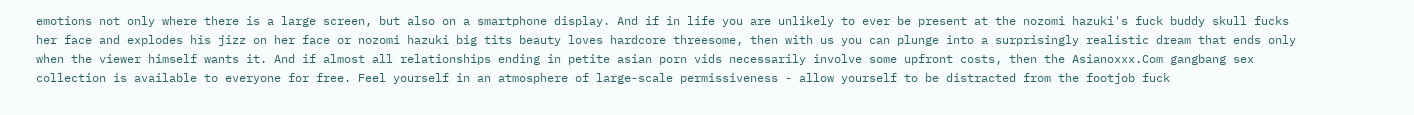emotions not only where there is a large screen, but also on a smartphone display. And if in life you are unlikely to ever be present at the nozomi hazuki's fuck buddy skull fucks her face and explodes his jizz on her face or nozomi hazuki big tits beauty loves hardcore threesome, then with us you can plunge into a surprisingly realistic dream that ends only when the viewer himself wants it. And if almost all relationships ending in petite asian porn vids necessarily involve some upfront costs, then the Asianoxxx.Com gangbang sex collection is available to everyone for free. Feel yourself in an atmosphere of large-scale permissiveness - allow yourself to be distracted from the footjob fuck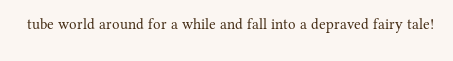tube world around for a while and fall into a depraved fairy tale!